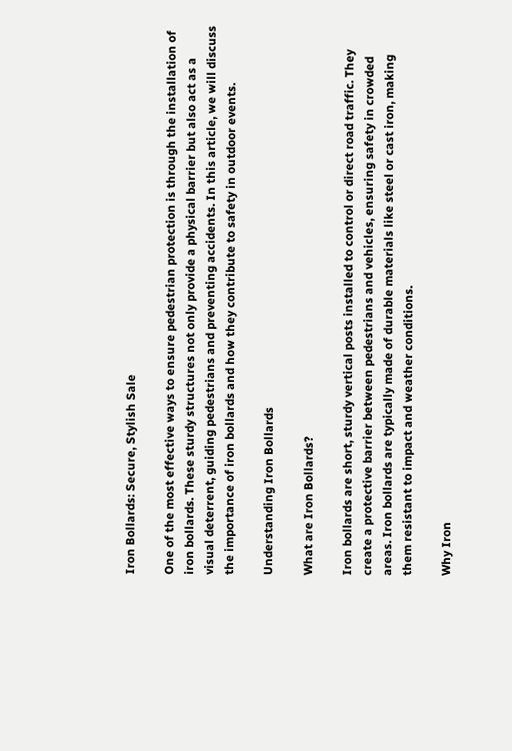Iron Bollards: Secure, Stylish Sale

One of the most effective ways to ensure pedestrian protection is through the installation of iron bollards. These sturdy structures not only provide a physical barrier but also act as a visual deterrent, guiding pedestrians and preventing accidents. In this article, we will discuss the importance of iron bollards and how they contribute to safety in outdoor events.

Understanding Iron Bollards

What are Iron Bollards?

Iron bollards are short, sturdy vertical posts installed to control or direct road traffic. They create a protective barrier between pedestrians and vehicles, ensuring safety in crowded areas. Iron bollards are typically made of durable materials like steel or cast iron, making them resistant to impact and weather conditions.

Why Iron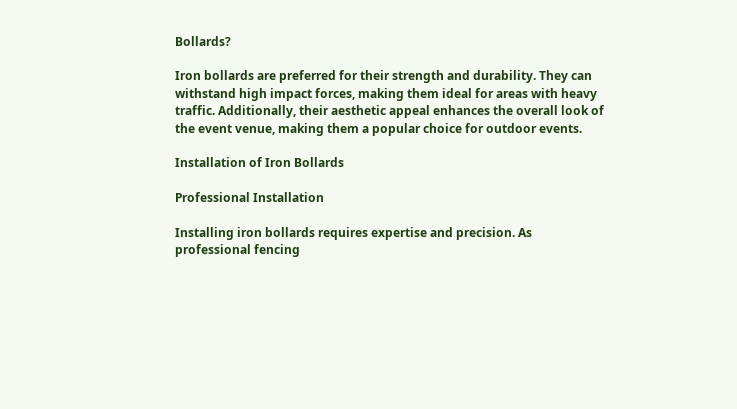Bollards?

Iron bollards are preferred for their strength and durability. They can withstand high impact forces, making them ideal for areas with heavy traffic. Additionally, their aesthetic appeal enhances the overall look of the event venue, making them a popular choice for outdoor events.

Installation of Iron Bollards

Professional Installation

Installing iron bollards requires expertise and precision. As professional fencing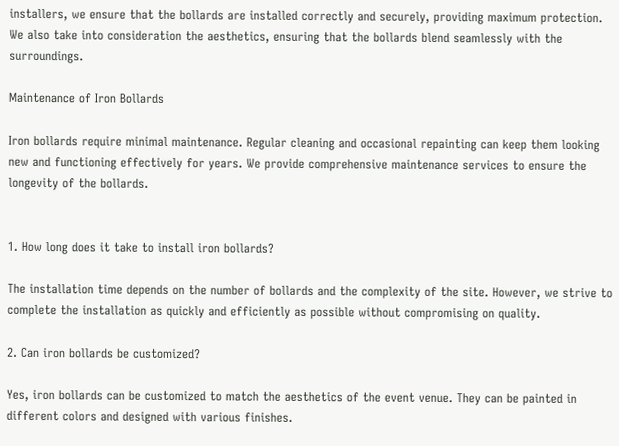installers, we ensure that the bollards are installed correctly and securely, providing maximum protection. We also take into consideration the aesthetics, ensuring that the bollards blend seamlessly with the surroundings.

Maintenance of Iron Bollards

Iron bollards require minimal maintenance. Regular cleaning and occasional repainting can keep them looking new and functioning effectively for years. We provide comprehensive maintenance services to ensure the longevity of the bollards.


1. How long does it take to install iron bollards?

The installation time depends on the number of bollards and the complexity of the site. However, we strive to complete the installation as quickly and efficiently as possible without compromising on quality.

2. Can iron bollards be customized?

Yes, iron bollards can be customized to match the aesthetics of the event venue. They can be painted in different colors and designed with various finishes.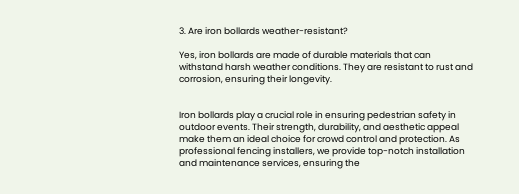3. Are iron bollards weather-resistant?

Yes, iron bollards are made of durable materials that can withstand harsh weather conditions. They are resistant to rust and corrosion, ensuring their longevity.


Iron bollards play a crucial role in ensuring pedestrian safety in outdoor events. Their strength, durability, and aesthetic appeal make them an ideal choice for crowd control and protection. As professional fencing installers, we provide top-notch installation and maintenance services, ensuring the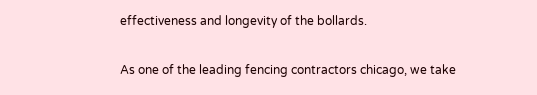effectiveness and longevity of the bollards.

As one of the leading fencing contractors chicago, we take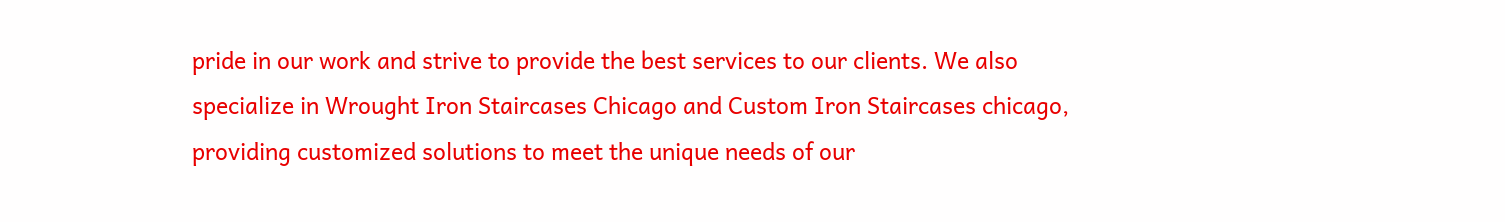pride in our work and strive to provide the best services to our clients. We also specialize in Wrought Iron Staircases Chicago and Custom Iron Staircases chicago, providing customized solutions to meet the unique needs of our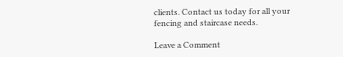clients. Contact us today for all your fencing and staircase needs.

Leave a Comment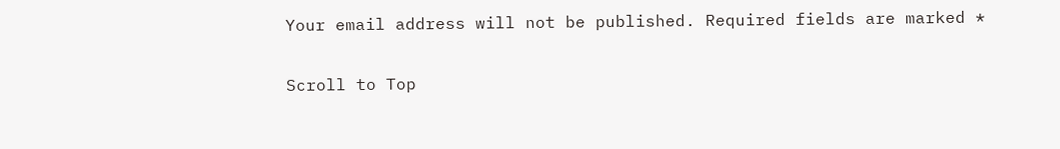Your email address will not be published. Required fields are marked *

Scroll to Top